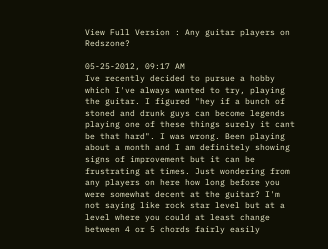View Full Version : Any guitar players on Redszone?

05-25-2012, 09:17 AM
Ive recently decided to pursue a hobby which I've always wanted to try, playing the guitar. I figured "hey if a bunch of stoned and drunk guys can become legends playing one of these things surely it cant be that hard". I was wrong. Been playing about a month and I am definitely showing signs of improvement but it can be frustrating at times. Just wondering from any players on here how long before you were somewhat decent at the guitar? I'm not saying like rock star level but at a level where you could at least change between 4 or 5 chords fairly easily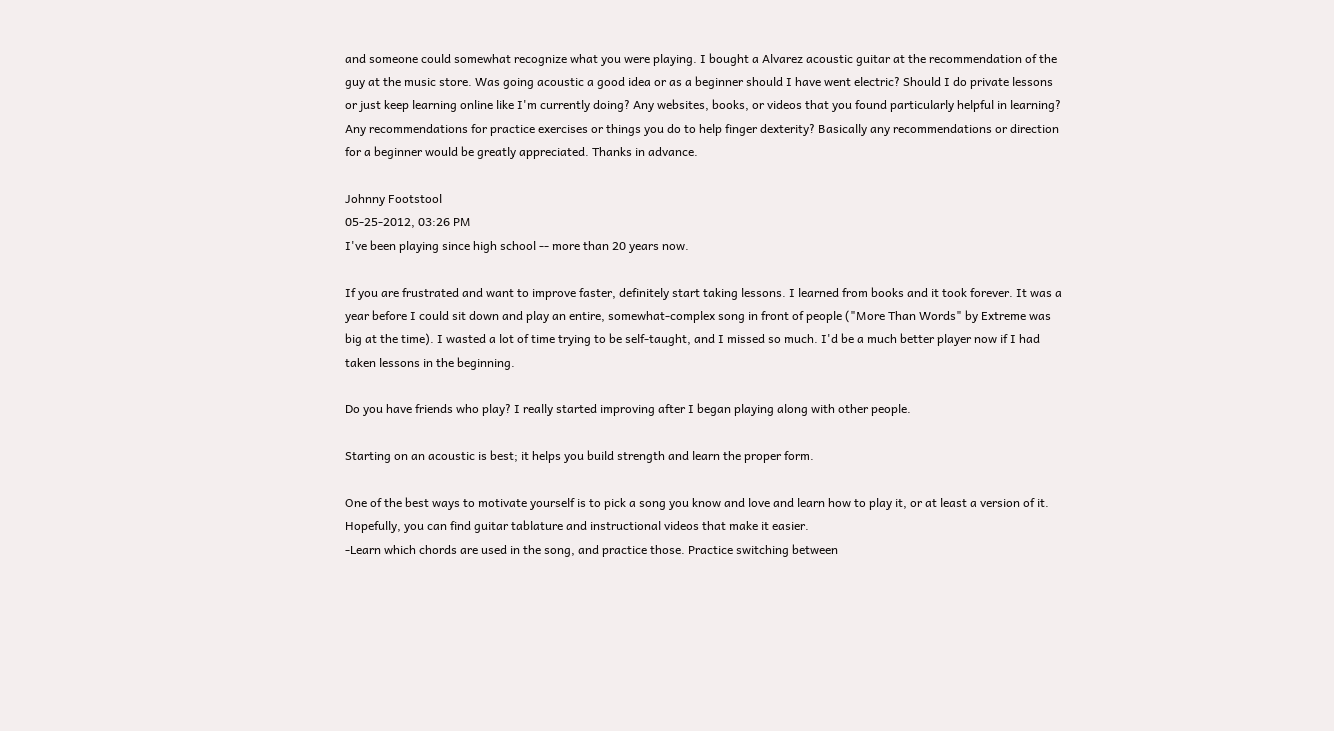and someone could somewhat recognize what you were playing. I bought a Alvarez acoustic guitar at the recommendation of the guy at the music store. Was going acoustic a good idea or as a beginner should I have went electric? Should I do private lessons or just keep learning online like I'm currently doing? Any websites, books, or videos that you found particularly helpful in learning? Any recommendations for practice exercises or things you do to help finger dexterity? Basically any recommendations or direction for a beginner would be greatly appreciated. Thanks in advance.

Johnny Footstool
05-25-2012, 03:26 PM
I've been playing since high school -- more than 20 years now.

If you are frustrated and want to improve faster, definitely start taking lessons. I learned from books and it took forever. It was a year before I could sit down and play an entire, somewhat-complex song in front of people ("More Than Words" by Extreme was big at the time). I wasted a lot of time trying to be self-taught, and I missed so much. I'd be a much better player now if I had taken lessons in the beginning.

Do you have friends who play? I really started improving after I began playing along with other people.

Starting on an acoustic is best; it helps you build strength and learn the proper form.

One of the best ways to motivate yourself is to pick a song you know and love and learn how to play it, or at least a version of it. Hopefully, you can find guitar tablature and instructional videos that make it easier.
-Learn which chords are used in the song, and practice those. Practice switching between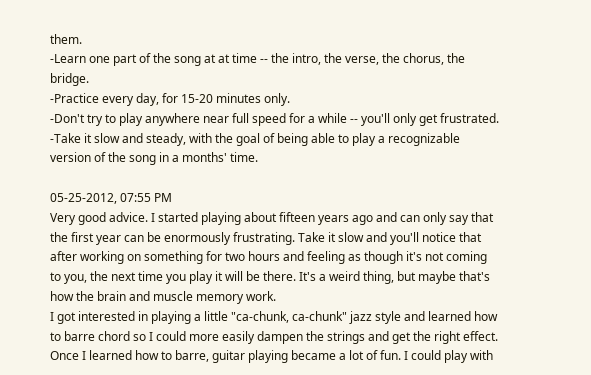them.
-Learn one part of the song at at time -- the intro, the verse, the chorus, the bridge.
-Practice every day, for 15-20 minutes only.
-Don't try to play anywhere near full speed for a while -- you'll only get frustrated.
-Take it slow and steady, with the goal of being able to play a recognizable version of the song in a months' time.

05-25-2012, 07:55 PM
Very good advice. I started playing about fifteen years ago and can only say that the first year can be enormously frustrating. Take it slow and you'll notice that after working on something for two hours and feeling as though it's not coming to you, the next time you play it will be there. It's a weird thing, but maybe that's how the brain and muscle memory work.
I got interested in playing a little "ca-chunk, ca-chunk" jazz style and learned how to barre chord so I could more easily dampen the strings and get the right effect. Once I learned how to barre, guitar playing became a lot of fun. I could play with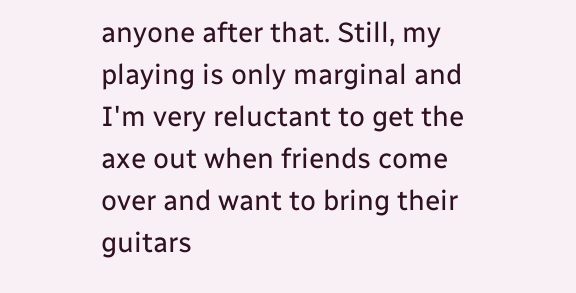anyone after that. Still, my playing is only marginal and I'm very reluctant to get the axe out when friends come over and want to bring their guitars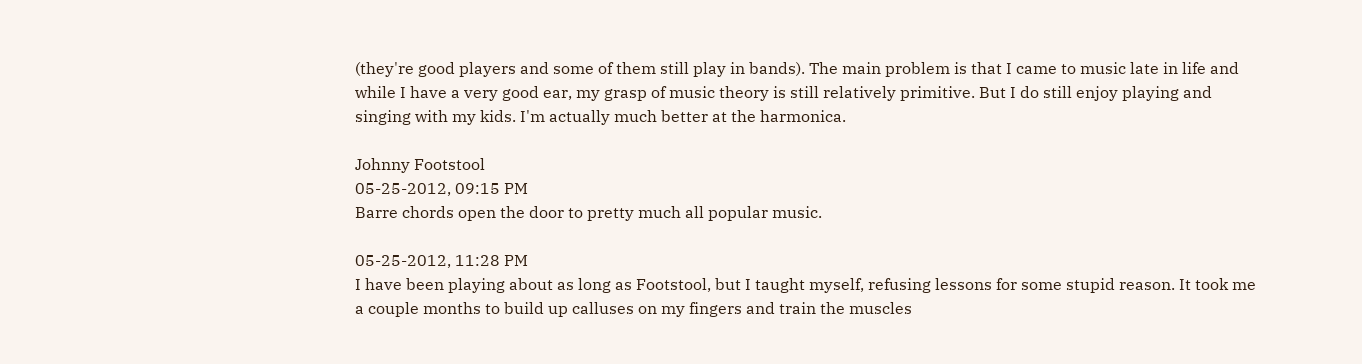(they're good players and some of them still play in bands). The main problem is that I came to music late in life and while I have a very good ear, my grasp of music theory is still relatively primitive. But I do still enjoy playing and singing with my kids. I'm actually much better at the harmonica.

Johnny Footstool
05-25-2012, 09:15 PM
Barre chords open the door to pretty much all popular music.

05-25-2012, 11:28 PM
I have been playing about as long as Footstool, but I taught myself, refusing lessons for some stupid reason. It took me a couple months to build up calluses on my fingers and train the muscles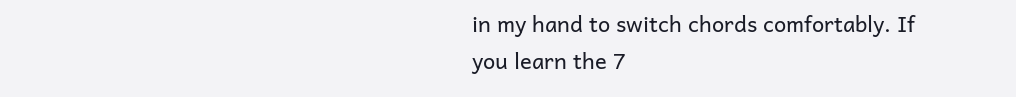in my hand to switch chords comfortably. If you learn the 7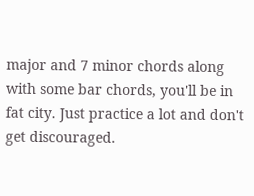major and 7 minor chords along with some bar chords, you'll be in fat city. Just practice a lot and don't get discouraged.